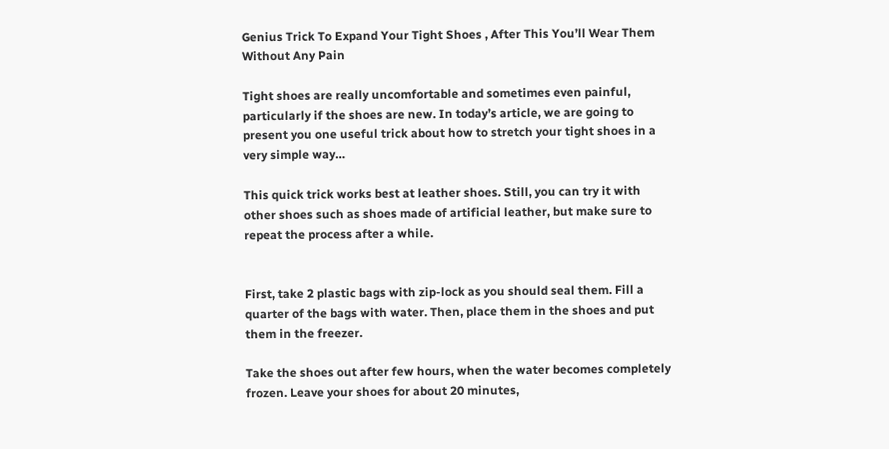Genius Trick To Expand Your Tight Shoes , After This You’ll Wear Them Without Any Pain

Tight shoes are really uncomfortable and sometimes even painful, particularly if the shoes are new. In today’s article, we are going to present you one useful trick about how to stretch your tight shoes in a very simple way…

This quick trick works best at leather shoes. Still, you can try it with other shoes such as shoes made of artificial leather, but make sure to repeat the process after a while.


First, take 2 plastic bags with zip-lock as you should seal them. Fill a quarter of the bags with water. Then, place them in the shoes and put them in the freezer.

Take the shoes out after few hours, when the water becomes completely frozen. Leave your shoes for about 20 minutes,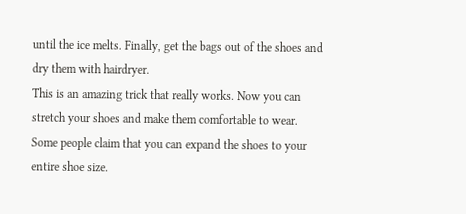until the ice melts. Finally, get the bags out of the shoes and dry them with hairdryer.
This is an amazing trick that really works. Now you can stretch your shoes and make them comfortable to wear. Some people claim that you can expand the shoes to your entire shoe size.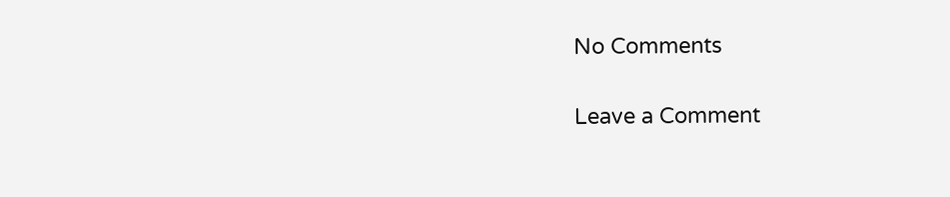No Comments

Leave a Comment